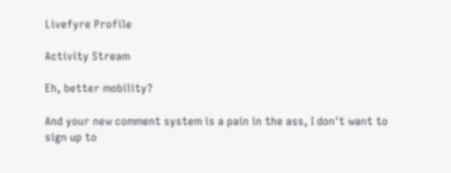Livefyre Profile

Activity Stream

Eh, better mobility?

And your new comment system is a pain in the ass, I don't want to sign up to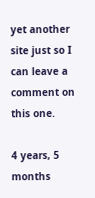yet another site just so I can leave a comment on this one.

4 years, 5 months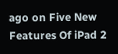ago on Five New Features Of iPad 2